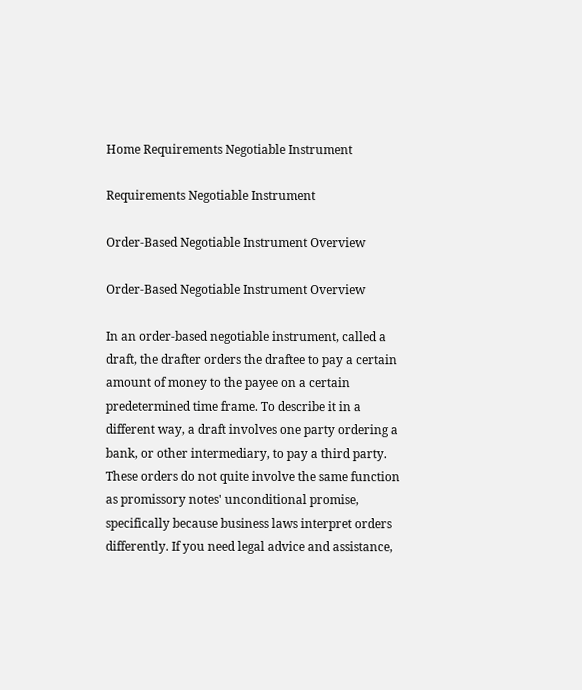Home Requirements Negotiable Instrument

Requirements Negotiable Instrument

Order-Based Negotiable Instrument Overview

Order-Based Negotiable Instrument Overview

In an order-based negotiable instrument, called a draft, the drafter orders the draftee to pay a certain amount of money to the payee on a certain predetermined time frame. To describe it in a different way, a draft involves one party ordering a bank, or other intermediary, to pay a third party. These orders do not quite involve the same function as promissory notes' unconditional promise, specifically because business laws interpret orders differently. If you need legal advice and assistance,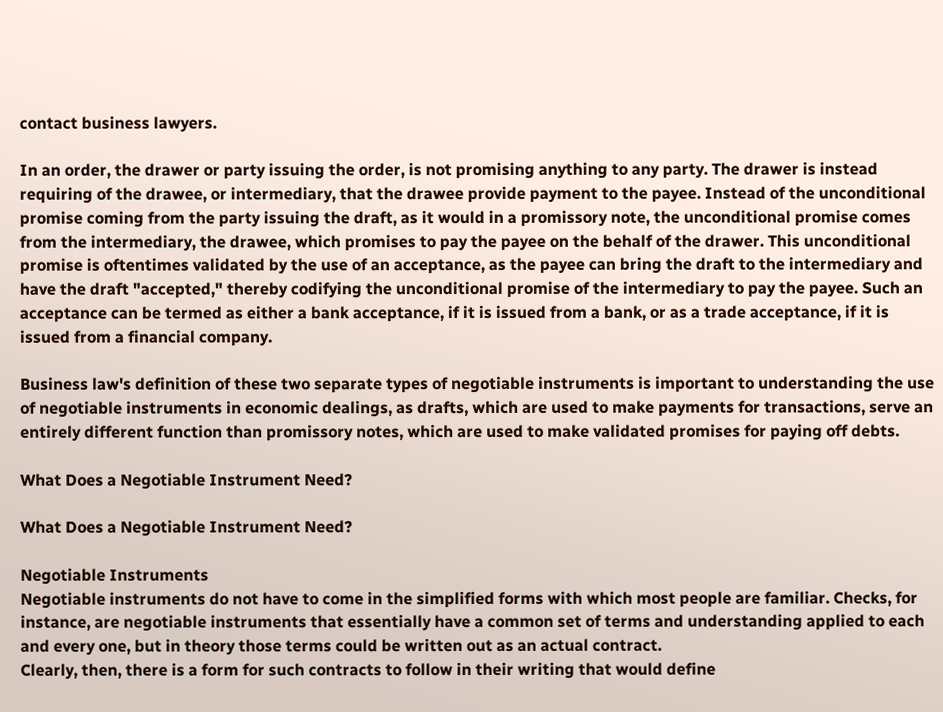contact business lawyers.

In an order, the drawer or party issuing the order, is not promising anything to any party. The drawer is instead requiring of the drawee, or intermediary, that the drawee provide payment to the payee. Instead of the unconditional promise coming from the party issuing the draft, as it would in a promissory note, the unconditional promise comes from the intermediary, the drawee, which promises to pay the payee on the behalf of the drawer. This unconditional promise is oftentimes validated by the use of an acceptance, as the payee can bring the draft to the intermediary and have the draft "accepted," thereby codifying the unconditional promise of the intermediary to pay the payee. Such an acceptance can be termed as either a bank acceptance, if it is issued from a bank, or as a trade acceptance, if it is issued from a financial company.

Business law's definition of these two separate types of negotiable instruments is important to understanding the use of negotiable instruments in economic dealings, as drafts, which are used to make payments for transactions, serve an entirely different function than promissory notes, which are used to make validated promises for paying off debts.

What Does a Negotiable Instrument Need?

What Does a Negotiable Instrument Need?

Negotiable Instruments
Negotiable instruments do not have to come in the simplified forms with which most people are familiar. Checks, for instance, are negotiable instruments that essentially have a common set of terms and understanding applied to each and every one, but in theory those terms could be written out as an actual contract.
Clearly, then, there is a form for such contracts to follow in their writing that would define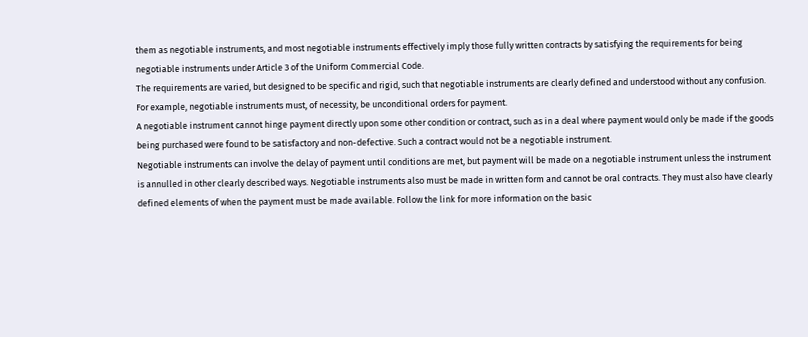them as negotiable instruments, and most negotiable instruments effectively imply those fully written contracts by satisfying the requirements for being negotiable instruments under Article 3 of the Uniform Commercial Code.
The requirements are varied, but designed to be specific and rigid, such that negotiable instruments are clearly defined and understood without any confusion. For example, negotiable instruments must, of necessity, be unconditional orders for payment.
A negotiable instrument cannot hinge payment directly upon some other condition or contract, such as in a deal where payment would only be made if the goods being purchased were found to be satisfactory and non-defective. Such a contract would not be a negotiable instrument.
Negotiable instruments can involve the delay of payment until conditions are met, but payment will be made on a negotiable instrument unless the instrument is annulled in other clearly described ways. Negotiable instruments also must be made in written form and cannot be oral contracts. They must also have clearly defined elements of when the payment must be made available. Follow the link for more information on the basic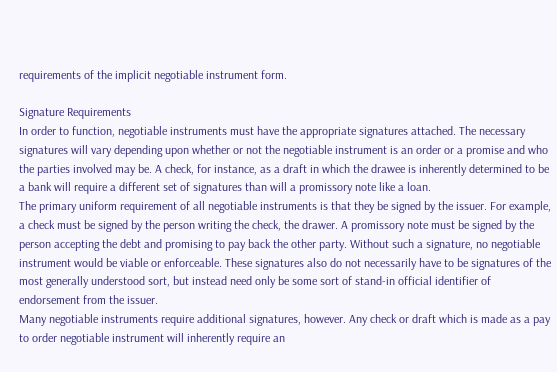requirements of the implicit negotiable instrument form.

Signature Requirements
In order to function, negotiable instruments must have the appropriate signatures attached. The necessary signatures will vary depending upon whether or not the negotiable instrument is an order or a promise and who the parties involved may be. A check, for instance, as a draft in which the drawee is inherently determined to be a bank will require a different set of signatures than will a promissory note like a loan.
The primary uniform requirement of all negotiable instruments is that they be signed by the issuer. For example, a check must be signed by the person writing the check, the drawer. A promissory note must be signed by the person accepting the debt and promising to pay back the other party. Without such a signature, no negotiable instrument would be viable or enforceable. These signatures also do not necessarily have to be signatures of the most generally understood sort, but instead need only be some sort of stand-in official identifier of endorsement from the issuer.
Many negotiable instruments require additional signatures, however. Any check or draft which is made as a pay to order negotiable instrument will inherently require an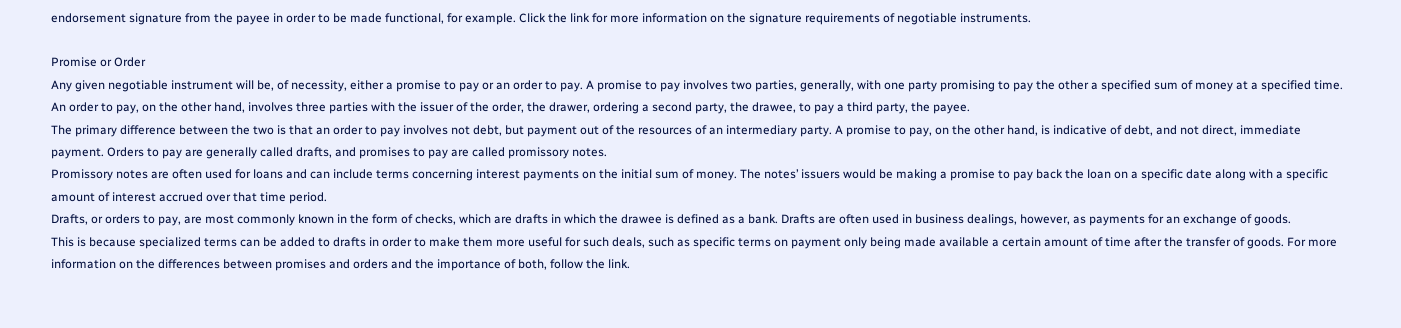endorsement signature from the payee in order to be made functional, for example. Click the link for more information on the signature requirements of negotiable instruments.

Promise or Order
Any given negotiable instrument will be, of necessity, either a promise to pay or an order to pay. A promise to pay involves two parties, generally, with one party promising to pay the other a specified sum of money at a specified time. An order to pay, on the other hand, involves three parties with the issuer of the order, the drawer, ordering a second party, the drawee, to pay a third party, the payee.
The primary difference between the two is that an order to pay involves not debt, but payment out of the resources of an intermediary party. A promise to pay, on the other hand, is indicative of debt, and not direct, immediate payment. Orders to pay are generally called drafts, and promises to pay are called promissory notes.
Promissory notes are often used for loans and can include terms concerning interest payments on the initial sum of money. The notes’ issuers would be making a promise to pay back the loan on a specific date along with a specific amount of interest accrued over that time period.
Drafts, or orders to pay, are most commonly known in the form of checks, which are drafts in which the drawee is defined as a bank. Drafts are often used in business dealings, however, as payments for an exchange of goods.
This is because specialized terms can be added to drafts in order to make them more useful for such deals, such as specific terms on payment only being made available a certain amount of time after the transfer of goods. For more information on the differences between promises and orders and the importance of both, follow the link.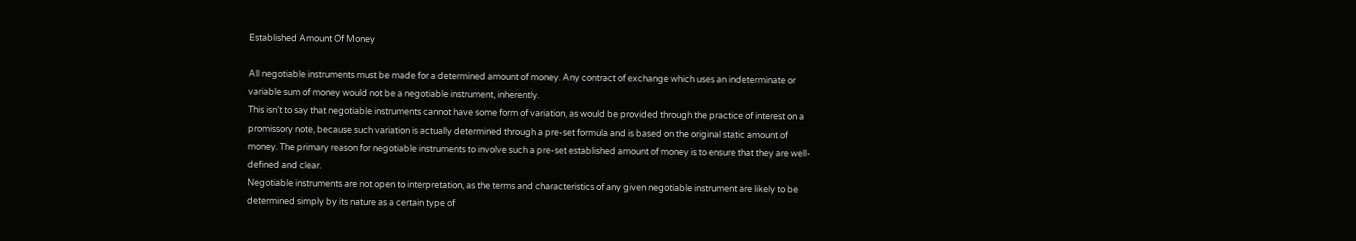Established Amount Of Money

All negotiable instruments must be made for a determined amount of money. Any contract of exchange which uses an indeterminate or variable sum of money would not be a negotiable instrument, inherently.
This isn’t to say that negotiable instruments cannot have some form of variation, as would be provided through the practice of interest on a promissory note, because such variation is actually determined through a pre-set formula and is based on the original static amount of money. The primary reason for negotiable instruments to involve such a pre-set established amount of money is to ensure that they are well-defined and clear.
Negotiable instruments are not open to interpretation, as the terms and characteristics of any given negotiable instrument are likely to be determined simply by its nature as a certain type of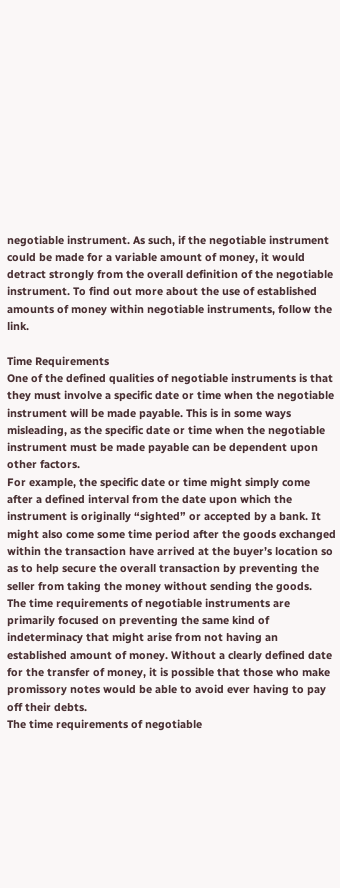negotiable instrument. As such, if the negotiable instrument could be made for a variable amount of money, it would detract strongly from the overall definition of the negotiable instrument. To find out more about the use of established amounts of money within negotiable instruments, follow the link.

Time Requirements
One of the defined qualities of negotiable instruments is that they must involve a specific date or time when the negotiable instrument will be made payable. This is in some ways misleading, as the specific date or time when the negotiable instrument must be made payable can be dependent upon other factors.
For example, the specific date or time might simply come after a defined interval from the date upon which the instrument is originally “sighted” or accepted by a bank. It might also come some time period after the goods exchanged within the transaction have arrived at the buyer’s location so as to help secure the overall transaction by preventing the seller from taking the money without sending the goods.
The time requirements of negotiable instruments are primarily focused on preventing the same kind of indeterminacy that might arise from not having an established amount of money. Without a clearly defined date for the transfer of money, it is possible that those who make promissory notes would be able to avoid ever having to pay off their debts.
The time requirements of negotiable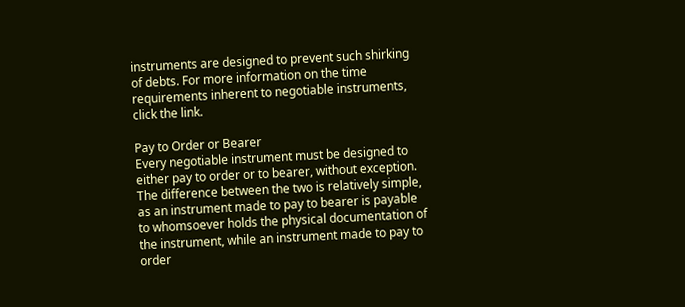instruments are designed to prevent such shirking of debts. For more information on the time requirements inherent to negotiable instruments, click the link.

Pay to Order or Bearer
Every negotiable instrument must be designed to either pay to order or to bearer, without exception. The difference between the two is relatively simple, as an instrument made to pay to bearer is payable to whomsoever holds the physical documentation of the instrument, while an instrument made to pay to order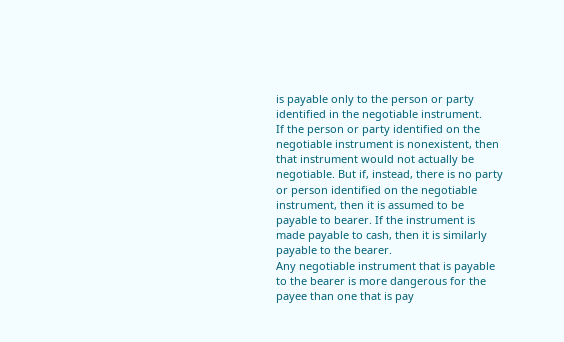is payable only to the person or party identified in the negotiable instrument.
If the person or party identified on the negotiable instrument is nonexistent, then that instrument would not actually be negotiable. But if, instead, there is no party or person identified on the negotiable instrument, then it is assumed to be payable to bearer. If the instrument is made payable to cash, then it is similarly payable to the bearer.
Any negotiable instrument that is payable to the bearer is more dangerous for the payee than one that is pay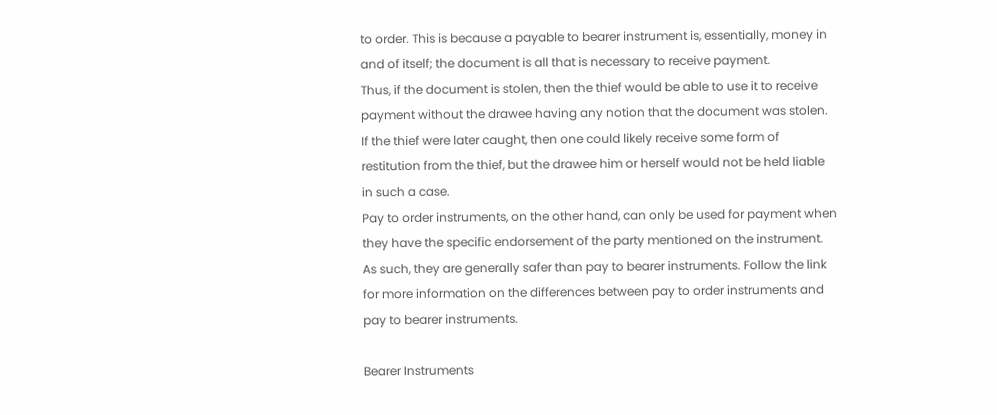to order. This is because a payable to bearer instrument is, essentially, money in and of itself; the document is all that is necessary to receive payment.
Thus, if the document is stolen, then the thief would be able to use it to receive payment without the drawee having any notion that the document was stolen. If the thief were later caught, then one could likely receive some form of restitution from the thief, but the drawee him or herself would not be held liable in such a case.
Pay to order instruments, on the other hand, can only be used for payment when they have the specific endorsement of the party mentioned on the instrument. As such, they are generally safer than pay to bearer instruments. Follow the link for more information on the differences between pay to order instruments and pay to bearer instruments.

Bearer Instruments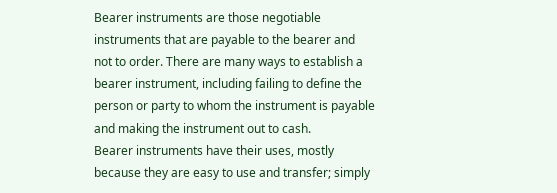Bearer instruments are those negotiable instruments that are payable to the bearer and not to order. There are many ways to establish a bearer instrument, including failing to define the person or party to whom the instrument is payable and making the instrument out to cash.
Bearer instruments have their uses, mostly because they are easy to use and transfer; simply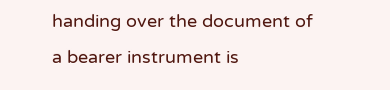handing over the document of a bearer instrument is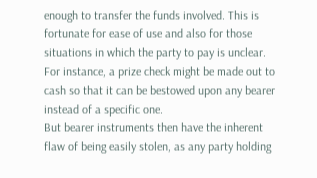enough to transfer the funds involved. This is fortunate for ease of use and also for those situations in which the party to pay is unclear. For instance, a prize check might be made out to cash so that it can be bestowed upon any bearer instead of a specific one.
But bearer instruments then have the inherent flaw of being easily stolen, as any party holding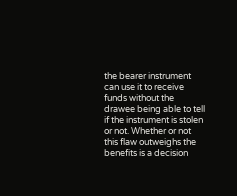the bearer instrument can use it to receive funds without the drawee being able to tell if the instrument is stolen or not. Whether or not this flaw outweighs the benefits is a decision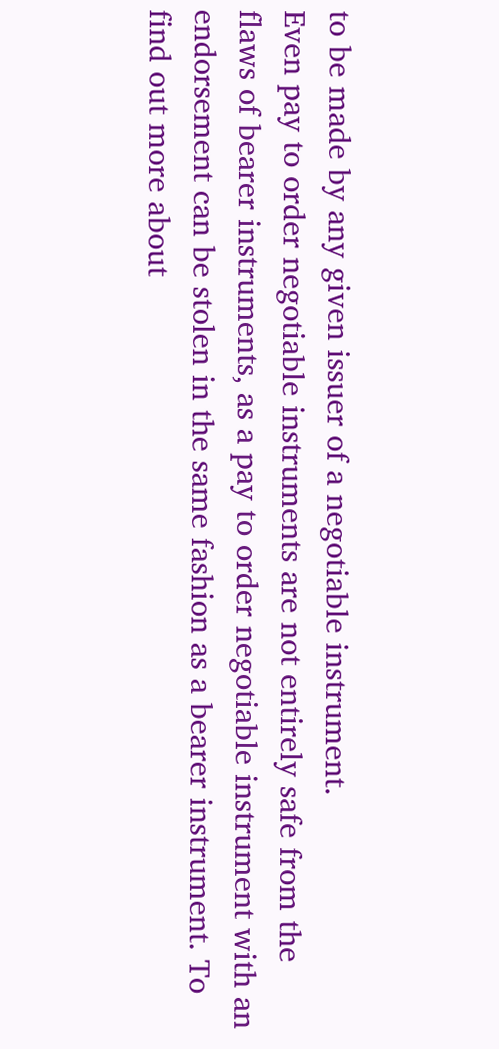to be made by any given issuer of a negotiable instrument.
Even pay to order negotiable instruments are not entirely safe from the flaws of bearer instruments, as a pay to order negotiable instrument with an endorsement can be stolen in the same fashion as a bearer instrument. To find out more about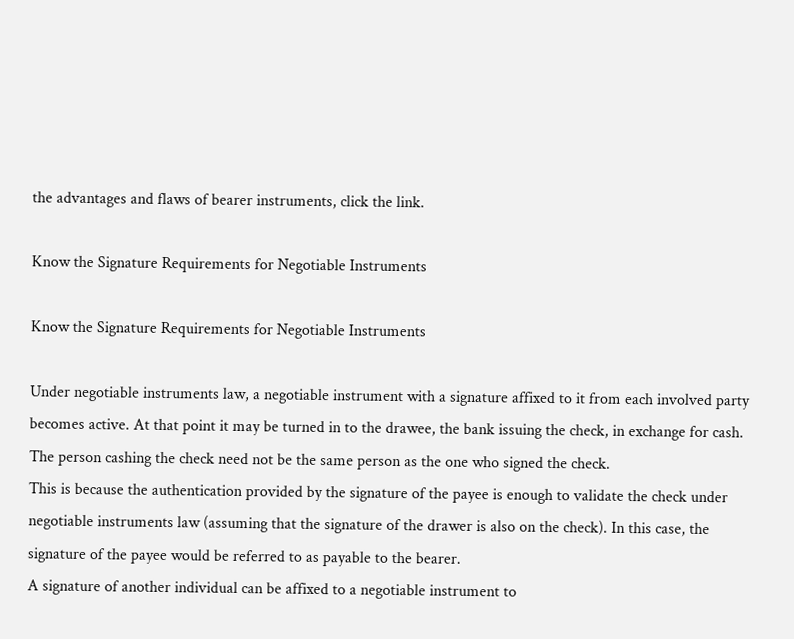the advantages and flaws of bearer instruments, click the link.

Know the Signature Requirements for Negotiable Instruments

Know the Signature Requirements for Negotiable Instruments

Under negotiable instruments law, a negotiable instrument with a signature affixed to it from each involved party becomes active. At that point it may be turned in to the drawee, the bank issuing the check, in exchange for cash. The person cashing the check need not be the same person as the one who signed the check.
This is because the authentication provided by the signature of the payee is enough to validate the check under negotiable instruments law (assuming that the signature of the drawer is also on the check). In this case, the signature of the payee would be referred to as payable to the bearer.
A signature of another individual can be affixed to a negotiable instrument to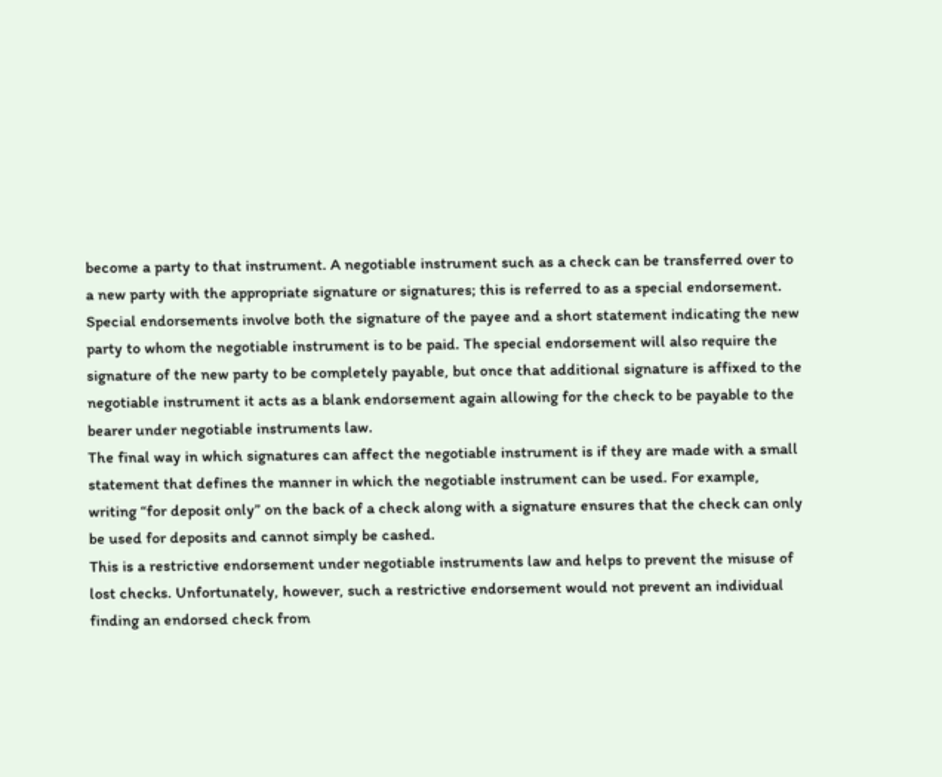become a party to that instrument. A negotiable instrument such as a check can be transferred over to a new party with the appropriate signature or signatures; this is referred to as a special endorsement.
Special endorsements involve both the signature of the payee and a short statement indicating the new party to whom the negotiable instrument is to be paid. The special endorsement will also require the signature of the new party to be completely payable, but once that additional signature is affixed to the negotiable instrument it acts as a blank endorsement again allowing for the check to be payable to the bearer under negotiable instruments law.
The final way in which signatures can affect the negotiable instrument is if they are made with a small statement that defines the manner in which the negotiable instrument can be used. For example, writing “for deposit only” on the back of a check along with a signature ensures that the check can only be used for deposits and cannot simply be cashed.
This is a restrictive endorsement under negotiable instruments law and helps to prevent the misuse of lost checks. Unfortunately, however, such a restrictive endorsement would not prevent an individual finding an endorsed check from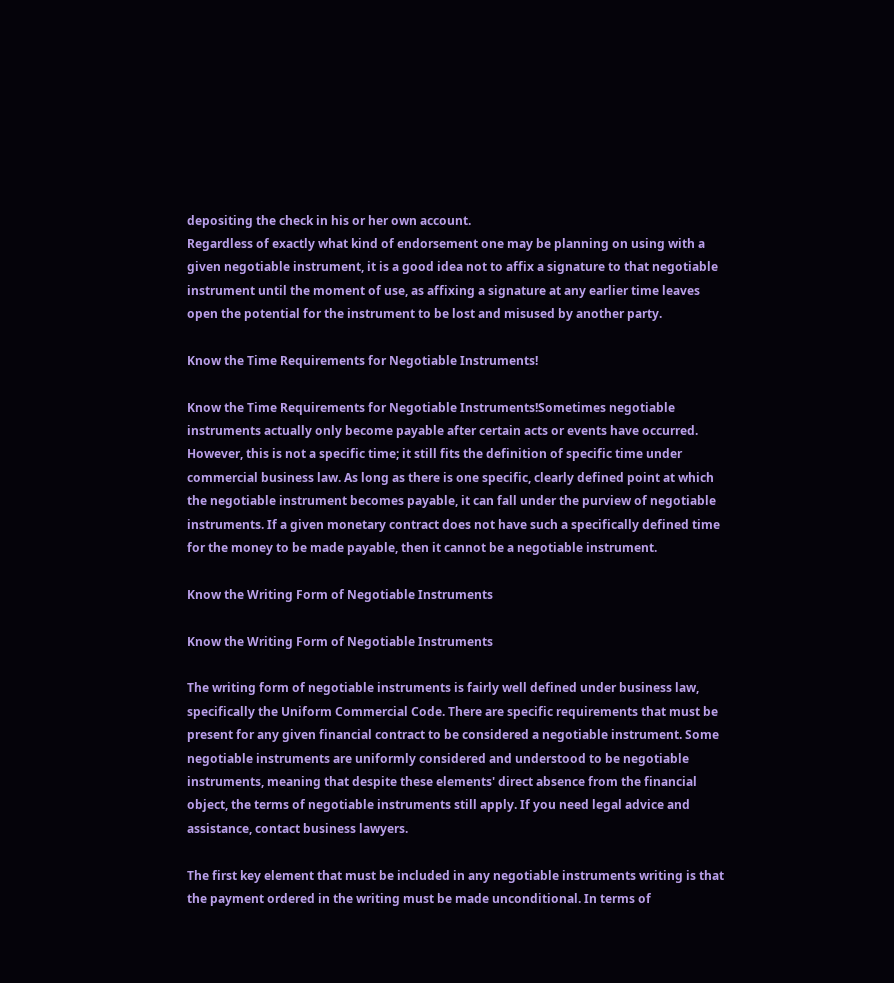depositing the check in his or her own account.
Regardless of exactly what kind of endorsement one may be planning on using with a given negotiable instrument, it is a good idea not to affix a signature to that negotiable instrument until the moment of use, as affixing a signature at any earlier time leaves open the potential for the instrument to be lost and misused by another party.

Know the Time Requirements for Negotiable Instruments!

Know the Time Requirements for Negotiable Instruments!Sometimes negotiable instruments actually only become payable after certain acts or events have occurred. However, this is not a specific time; it still fits the definition of specific time under commercial business law. As long as there is one specific, clearly defined point at which the negotiable instrument becomes payable, it can fall under the purview of negotiable instruments. If a given monetary contract does not have such a specifically defined time for the money to be made payable, then it cannot be a negotiable instrument.

Know the Writing Form of Negotiable Instruments

Know the Writing Form of Negotiable Instruments

The writing form of negotiable instruments is fairly well defined under business law, specifically the Uniform Commercial Code. There are specific requirements that must be present for any given financial contract to be considered a negotiable instrument. Some negotiable instruments are uniformly considered and understood to be negotiable instruments, meaning that despite these elements' direct absence from the financial object, the terms of negotiable instruments still apply. If you need legal advice and assistance, contact business lawyers.

The first key element that must be included in any negotiable instruments writing is that the payment ordered in the writing must be made unconditional. In terms of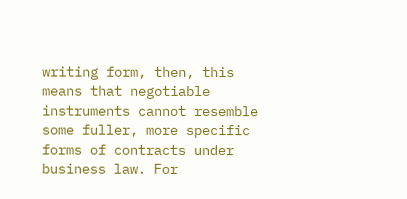writing form, then, this means that negotiable instruments cannot resemble some fuller, more specific forms of contracts under business law. For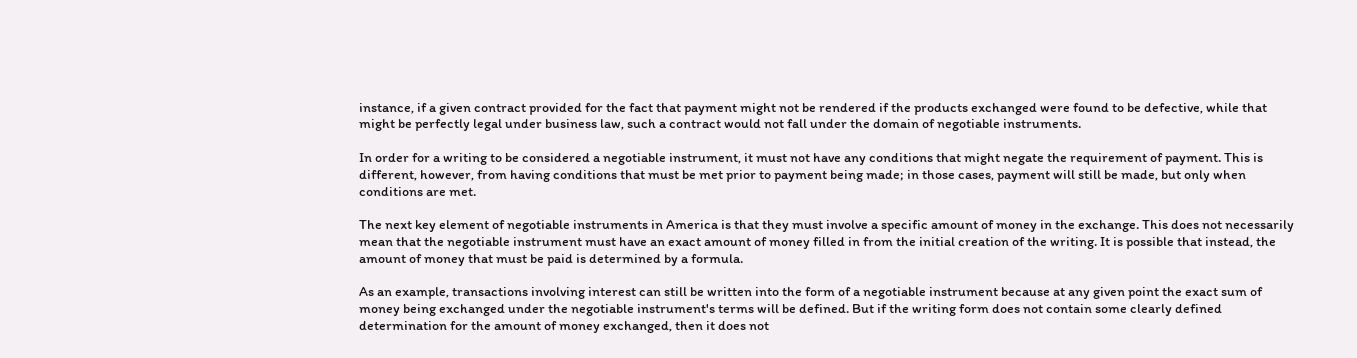instance, if a given contract provided for the fact that payment might not be rendered if the products exchanged were found to be defective, while that might be perfectly legal under business law, such a contract would not fall under the domain of negotiable instruments.

In order for a writing to be considered a negotiable instrument, it must not have any conditions that might negate the requirement of payment. This is different, however, from having conditions that must be met prior to payment being made; in those cases, payment will still be made, but only when conditions are met.

The next key element of negotiable instruments in America is that they must involve a specific amount of money in the exchange. This does not necessarily mean that the negotiable instrument must have an exact amount of money filled in from the initial creation of the writing. It is possible that instead, the amount of money that must be paid is determined by a formula.

As an example, transactions involving interest can still be written into the form of a negotiable instrument because at any given point the exact sum of money being exchanged under the negotiable instrument's terms will be defined. But if the writing form does not contain some clearly defined determination for the amount of money exchanged, then it does not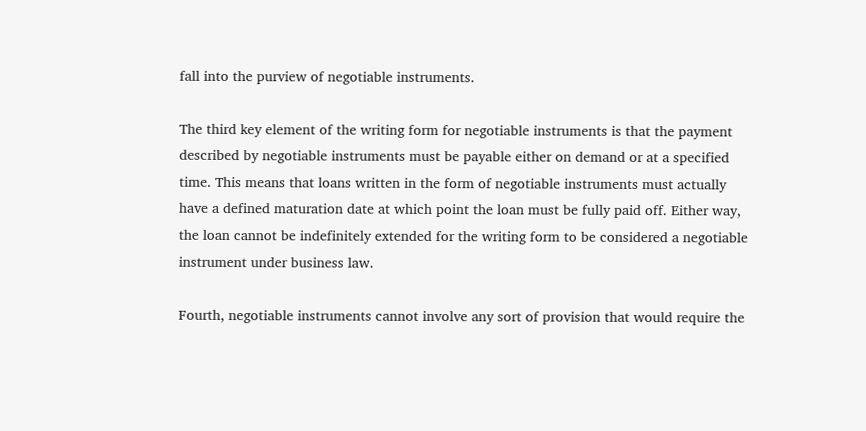fall into the purview of negotiable instruments.

The third key element of the writing form for negotiable instruments is that the payment described by negotiable instruments must be payable either on demand or at a specified time. This means that loans written in the form of negotiable instruments must actually have a defined maturation date at which point the loan must be fully paid off. Either way, the loan cannot be indefinitely extended for the writing form to be considered a negotiable instrument under business law.

Fourth, negotiable instruments cannot involve any sort of provision that would require the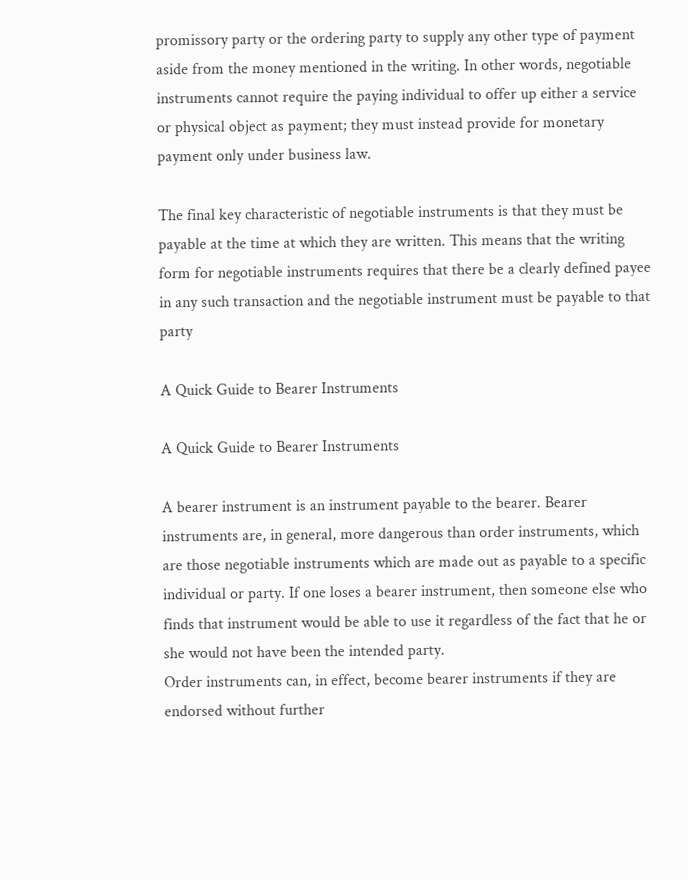promissory party or the ordering party to supply any other type of payment aside from the money mentioned in the writing. In other words, negotiable instruments cannot require the paying individual to offer up either a service or physical object as payment; they must instead provide for monetary payment only under business law.

The final key characteristic of negotiable instruments is that they must be payable at the time at which they are written. This means that the writing form for negotiable instruments requires that there be a clearly defined payee in any such transaction and the negotiable instrument must be payable to that party

A Quick Guide to Bearer Instruments

A Quick Guide to Bearer Instruments

A bearer instrument is an instrument payable to the bearer. Bearer instruments are, in general, more dangerous than order instruments, which are those negotiable instruments which are made out as payable to a specific individual or party. If one loses a bearer instrument, then someone else who finds that instrument would be able to use it regardless of the fact that he or she would not have been the intended party.
Order instruments can, in effect, become bearer instruments if they are endorsed without further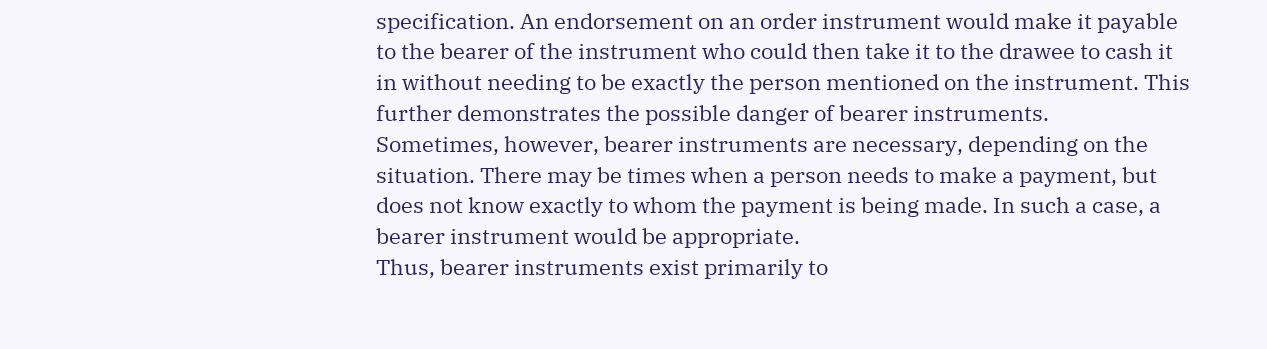specification. An endorsement on an order instrument would make it payable to the bearer of the instrument who could then take it to the drawee to cash it in without needing to be exactly the person mentioned on the instrument. This further demonstrates the possible danger of bearer instruments.
Sometimes, however, bearer instruments are necessary, depending on the situation. There may be times when a person needs to make a payment, but does not know exactly to whom the payment is being made. In such a case, a bearer instrument would be appropriate.
Thus, bearer instruments exist primarily to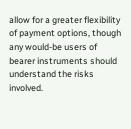allow for a greater flexibility of payment options, though any would-be users of bearer instruments should understand the risks involved.